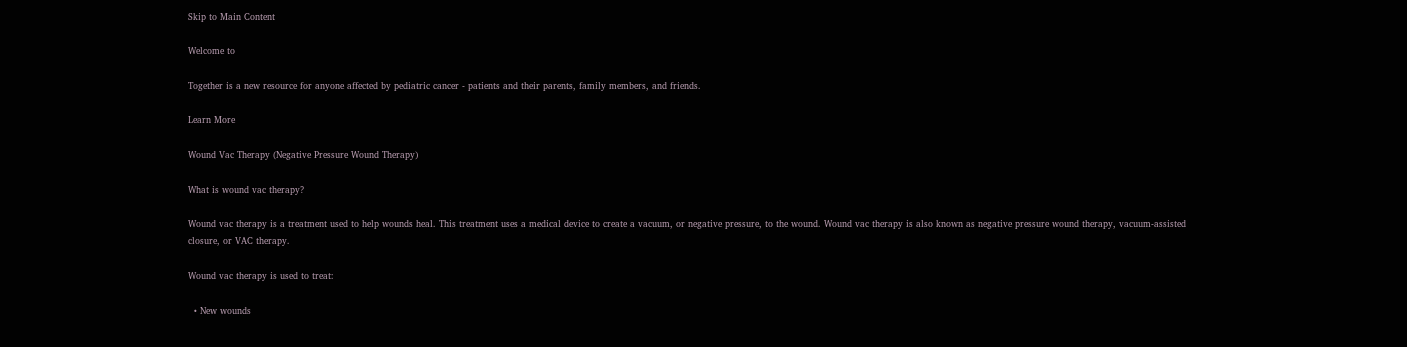Skip to Main Content

Welcome to

Together is a new resource for anyone affected by pediatric cancer - patients and their parents, family members, and friends.

Learn More

Wound Vac Therapy (Negative Pressure Wound Therapy)

What is wound vac therapy?

Wound vac therapy is a treatment used to help wounds heal. This treatment uses a medical device to create a vacuum, or negative pressure, to the wound. Wound vac therapy is also known as negative pressure wound therapy, vacuum-assisted closure, or VAC therapy.

Wound vac therapy is used to treat:

  • New wounds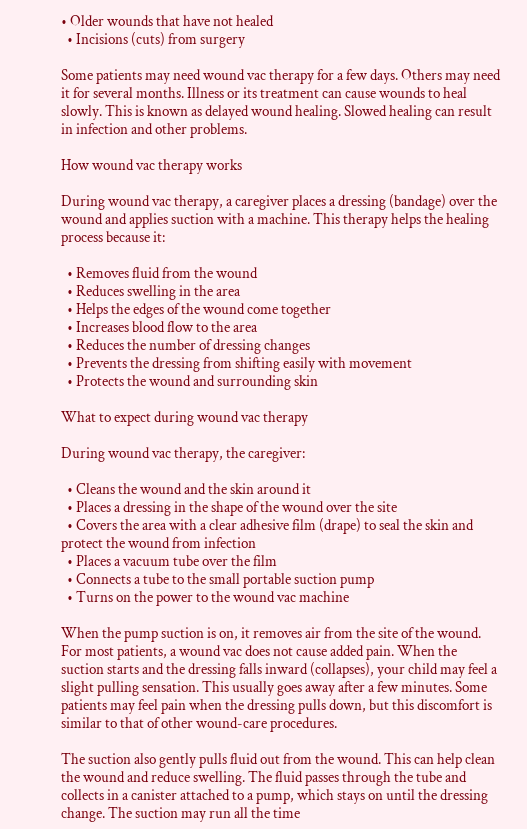• Older wounds that have not healed
  • Incisions (cuts) from surgery

Some patients may need wound vac therapy for a few days. Others may need it for several months. Illness or its treatment can cause wounds to heal slowly. This is known as delayed wound healing. Slowed healing can result in infection and other problems.

How wound vac therapy works

During wound vac therapy, a caregiver places a dressing (bandage) over the wound and applies suction with a machine. This therapy helps the healing process because it:

  • Removes fluid from the wound
  • Reduces swelling in the area
  • Helps the edges of the wound come together
  • Increases blood flow to the area
  • Reduces the number of dressing changes
  • Prevents the dressing from shifting easily with movement
  • Protects the wound and surrounding skin

What to expect during wound vac therapy

During wound vac therapy, the caregiver:

  • Cleans the wound and the skin around it
  • Places a dressing in the shape of the wound over the site
  • Covers the area with a clear adhesive film (drape) to seal the skin and protect the wound from infection
  • Places a vacuum tube over the film
  • Connects a tube to the small portable suction pump
  • Turns on the power to the wound vac machine

When the pump suction is on, it removes air from the site of the wound. For most patients, a wound vac does not cause added pain. When the suction starts and the dressing falls inward (collapses), your child may feel a slight pulling sensation. This usually goes away after a few minutes. Some patients may feel pain when the dressing pulls down, but this discomfort is similar to that of other wound-care procedures.

The suction also gently pulls fluid out from the wound. This can help clean the wound and reduce swelling. The fluid passes through the tube and collects in a canister attached to a pump, which stays on until the dressing change. The suction may run all the time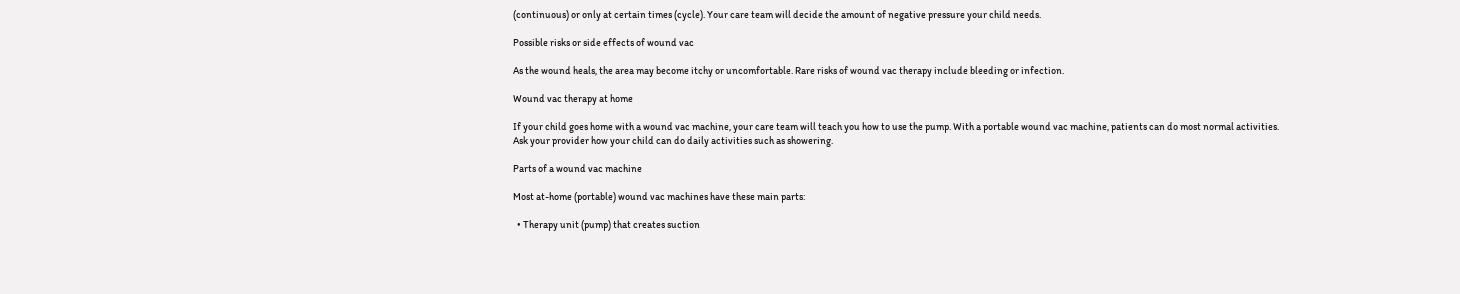(continuous) or only at certain times (cycle). Your care team will decide the amount of negative pressure your child needs.

Possible risks or side effects of wound vac

As the wound heals, the area may become itchy or uncomfortable. Rare risks of wound vac therapy include bleeding or infection.

Wound vac therapy at home

If your child goes home with a wound vac machine, your care team will teach you how to use the pump. With a portable wound vac machine, patients can do most normal activities. Ask your provider how your child can do daily activities such as showering.

Parts of a wound vac machine

Most at-home (portable) wound vac machines have these main parts:

  • Therapy unit (pump) that creates suction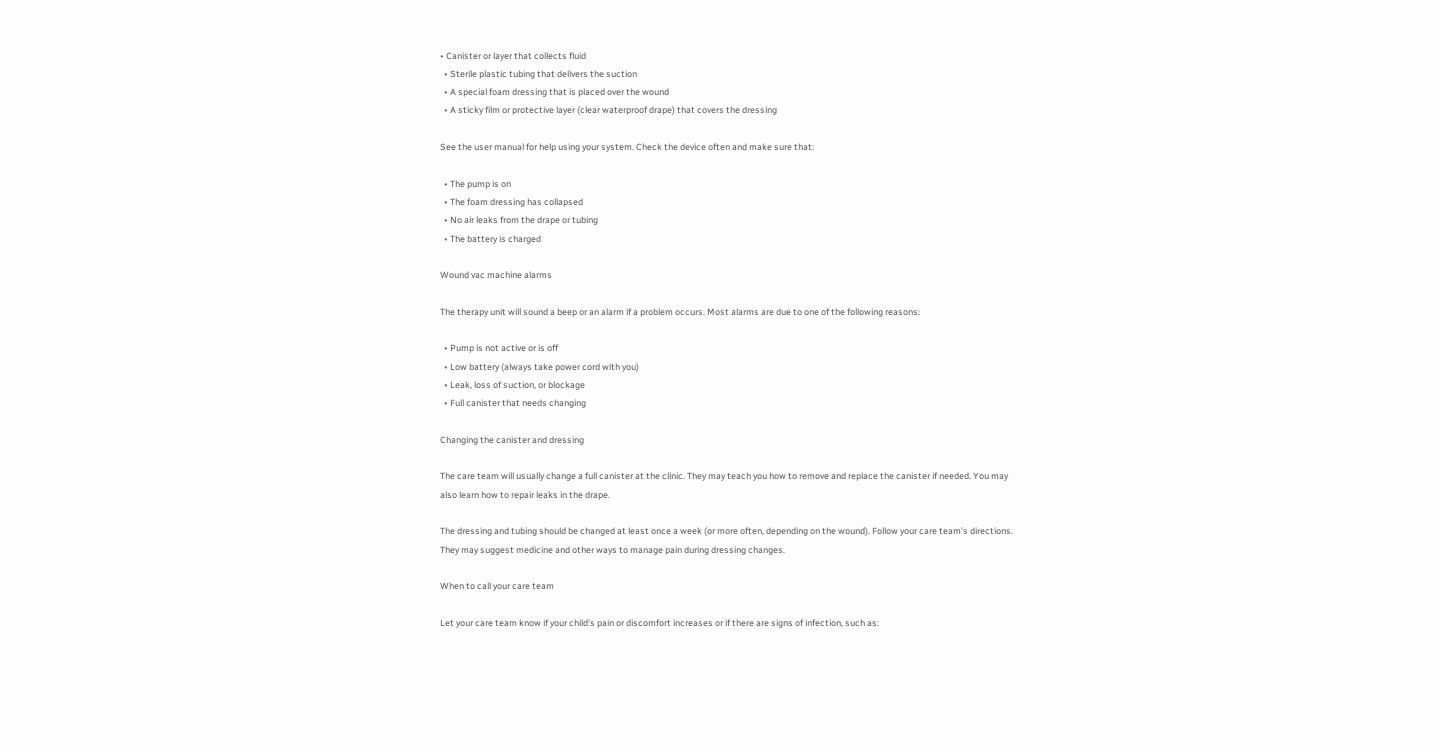• Canister or layer that collects fluid
  • Sterile plastic tubing that delivers the suction
  • A special foam dressing that is placed over the wound
  • A sticky film or protective layer (clear waterproof drape) that covers the dressing

See the user manual for help using your system. Check the device often and make sure that:

  • The pump is on
  • The foam dressing has collapsed
  • No air leaks from the drape or tubing
  • The battery is charged

Wound vac machine alarms

The therapy unit will sound a beep or an alarm if a problem occurs. Most alarms are due to one of the following reasons:

  • Pump is not active or is off
  • Low battery (always take power cord with you)
  • Leak, loss of suction, or blockage
  • Full canister that needs changing

Changing the canister and dressing

The care team will usually change a full canister at the clinic. They may teach you how to remove and replace the canister if needed. You may also learn how to repair leaks in the drape.

The dressing and tubing should be changed at least once a week (or more often, depending on the wound). Follow your care team’s directions. They may suggest medicine and other ways to manage pain during dressing changes.

When to call your care team

Let your care team know if your child's pain or discomfort increases or if there are signs of infection, such as: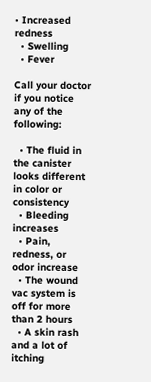• Increased redness
  • Swelling
  • Fever

Call your doctor if you notice any of the following:

  • The fluid in the canister looks different in color or consistency
  • Bleeding increases
  • Pain, redness, or odor increase
  • The wound vac system is off for more than 2 hours
  • A skin rash and a lot of itching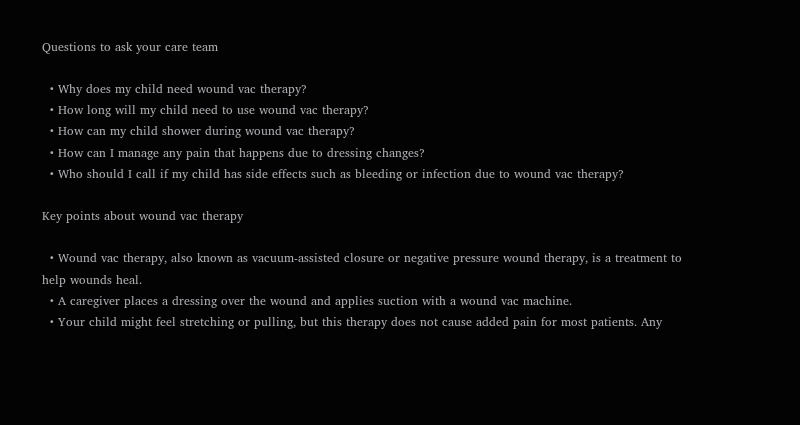Questions to ask your care team

  • Why does my child need wound vac therapy?
  • How long will my child need to use wound vac therapy?
  • How can my child shower during wound vac therapy?
  • How can I manage any pain that happens due to dressing changes?
  • Who should I call if my child has side effects such as bleeding or infection due to wound vac therapy?

Key points about wound vac therapy

  • Wound vac therapy, also known as vacuum-assisted closure or negative pressure wound therapy, is a treatment to help wounds heal.
  • A caregiver places a dressing over the wound and applies suction with a wound vac machine.
  • Your child might feel stretching or pulling, but this therapy does not cause added pain for most patients. Any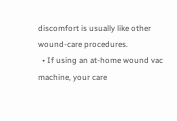discomfort is usually like other wound-care procedures.
  • If using an at-home wound vac machine, your care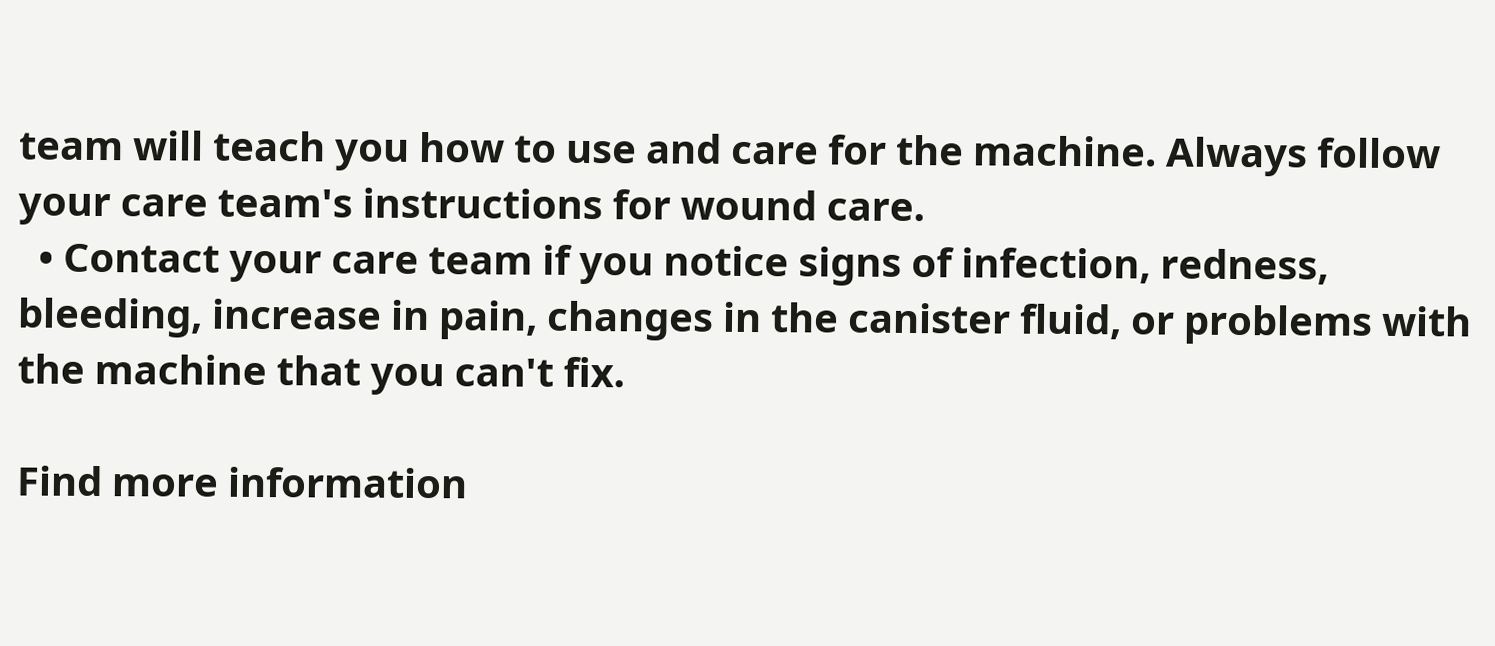team will teach you how to use and care for the machine. Always follow your care team's instructions for wound care.
  • Contact your care team if you notice signs of infection, redness, bleeding, increase in pain, changes in the canister fluid, or problems with the machine that you can't fix.

Find more information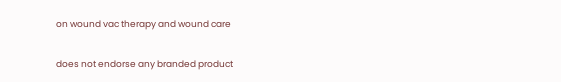on wound vac therapy and wound care

does not endorse any branded product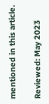mentioned in this article.

Reviewed: May 2023